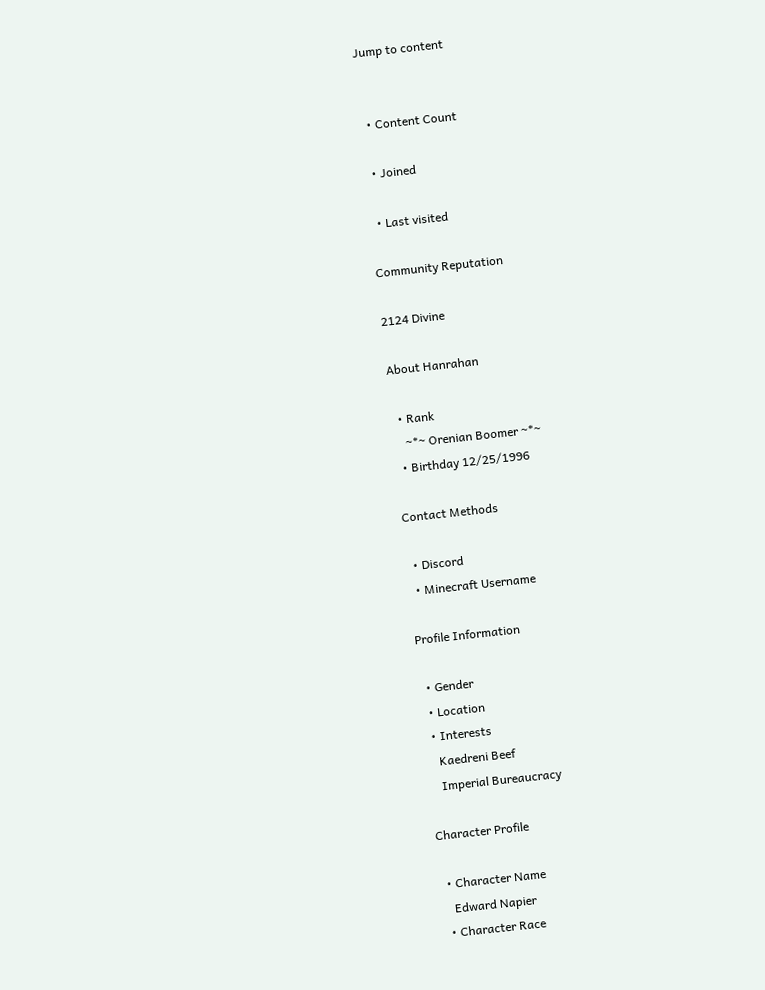Jump to content


  • Content Count

  • Joined

  • Last visited

Community Reputation

2124 Divine

About Hanrahan

  • Rank
    ~*~ Orenian Boomer ~*~
  • Birthday 12/25/1996

Contact Methods

  • Discord
  • Minecraft Username

Profile Information

  • Gender
  • Location
  • Interests
    Kaedreni Beef
    Imperial Bureaucracy

Character Profile

  • Character Name
    Edward Napier
  • Character Race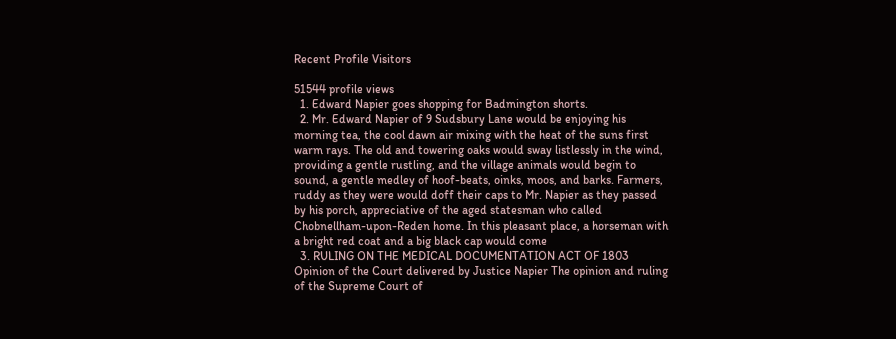Recent Profile Visitors

51544 profile views
  1. Edward Napier goes shopping for Badmington shorts.
  2. Mr. Edward Napier of 9 Sudsbury Lane would be enjoying his morning tea, the cool dawn air mixing with the heat of the suns first warm rays. The old and towering oaks would sway listlessly in the wind, providing a gentle rustling, and the village animals would begin to sound, a gentle medley of hoof-beats, oinks, moos, and barks. Farmers, ruddy as they were would doff their caps to Mr. Napier as they passed by his porch, appreciative of the aged statesman who called Chobnellham-upon-Reden home. In this pleasant place, a horseman with a bright red coat and a big black cap would come
  3. RULING ON THE MEDICAL DOCUMENTATION ACT OF 1803 Opinion of the Court delivered by Justice Napier The opinion and ruling of the Supreme Court of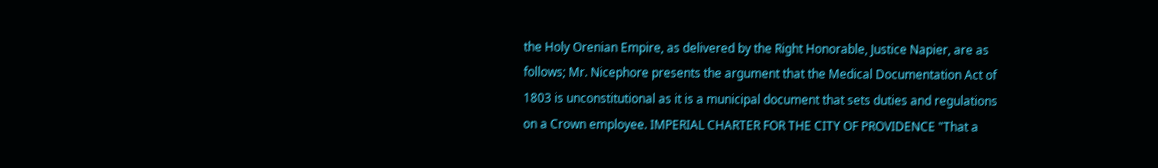the Holy Orenian Empire, as delivered by the Right Honorable, Justice Napier, are as follows; Mr. Nicephore presents the argument that the Medical Documentation Act of 1803 is unconstitutional as it is a municipal document that sets duties and regulations on a Crown employee. IMPERIAL CHARTER FOR THE CITY OF PROVIDENCE "That a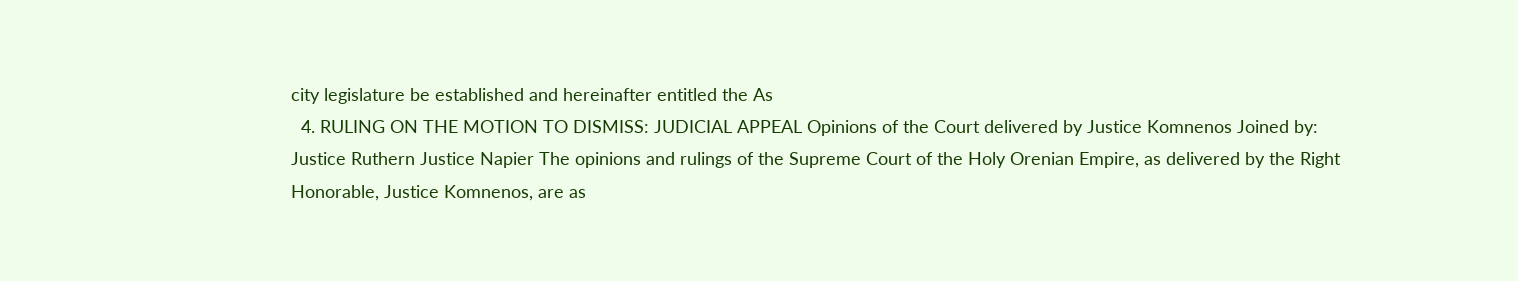city legislature be established and hereinafter entitled the As
  4. RULING ON THE MOTION TO DISMISS: JUDICIAL APPEAL Opinions of the Court delivered by Justice Komnenos Joined by: Justice Ruthern Justice Napier The opinions and rulings of the Supreme Court of the Holy Orenian Empire, as delivered by the Right Honorable, Justice Komnenos, are as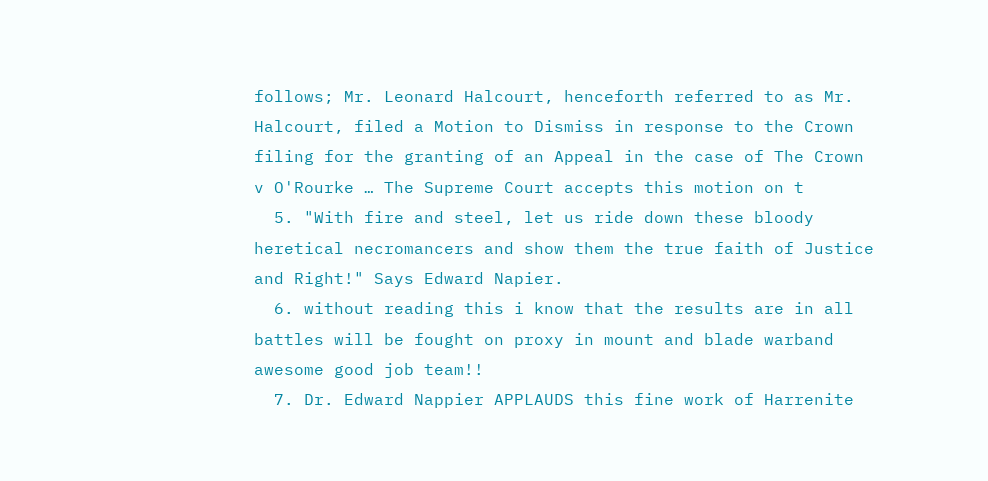follows; Mr. Leonard Halcourt, henceforth referred to as Mr. Halcourt, filed a Motion to Dismiss in response to the Crown filing for the granting of an Appeal in the case of The Crown v O'Rourke … The Supreme Court accepts this motion on t
  5. "With fire and steel, let us ride down these bloody heretical necromancers and show them the true faith of Justice and Right!" Says Edward Napier.
  6. without reading this i know that the results are in all battles will be fought on proxy in mount and blade warband awesome good job team!!
  7. Dr. Edward Nappier APPLAUDS this fine work of Harrenite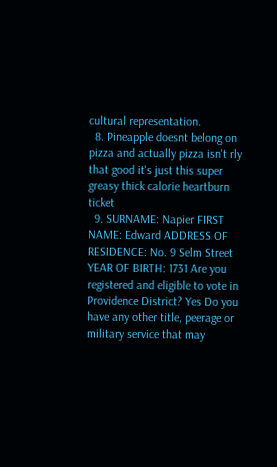cultural representation.
  8. Pineapple doesnt belong on pizza and actually pizza isn't rly that good it's just this super greasy thick calorie heartburn ticket
  9. SURNAME: Napier FIRST NAME: Edward ADDRESS OF RESIDENCE: No. 9 Selm Street YEAR OF BIRTH: 1731 Are you registered and eligible to vote in Providence District? Yes Do you have any other title, peerage or military service that may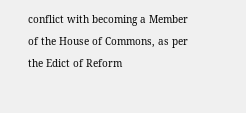conflict with becoming a Member of the House of Commons, as per the Edict of Reform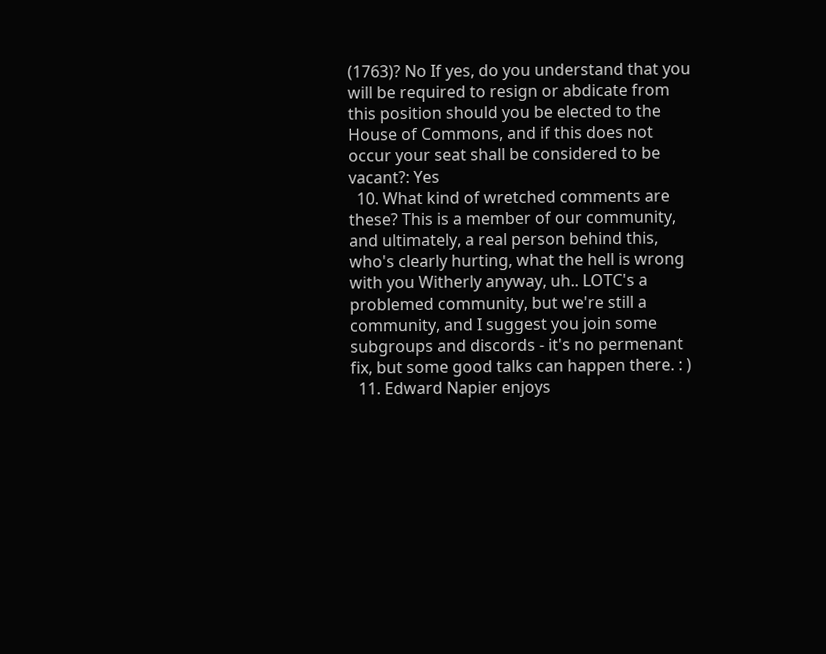(1763)? No If yes, do you understand that you will be required to resign or abdicate from this position should you be elected to the House of Commons, and if this does not occur your seat shall be considered to be vacant?: Yes
  10. What kind of wretched comments are these? This is a member of our community, and ultimately, a real person behind this, who's clearly hurting, what the hell is wrong with you Witherly anyway, uh.. LOTC's a problemed community, but we're still a community, and I suggest you join some subgroups and discords - it's no permenant fix, but some good talks can happen there. : )
  11. Edward Napier enjoys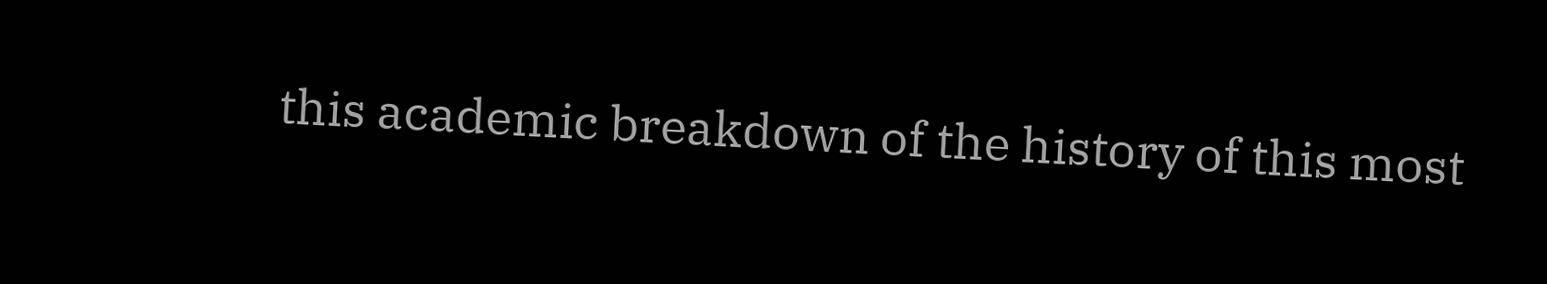this academic breakdown of the history of this most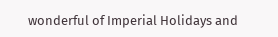wonderful of Imperial Holidays and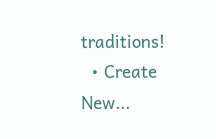traditions!
  • Create New...